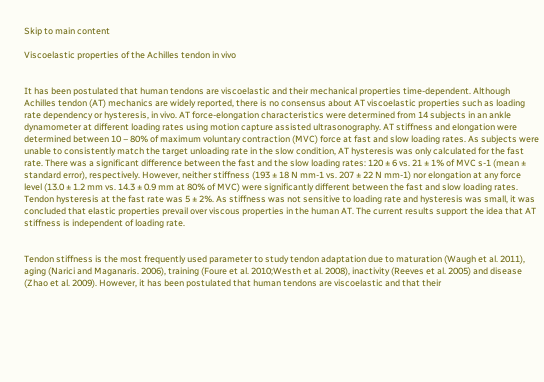Skip to main content

Viscoelastic properties of the Achilles tendon in vivo


It has been postulated that human tendons are viscoelastic and their mechanical properties time-dependent. Although Achilles tendon (AT) mechanics are widely reported, there is no consensus about AT viscoelastic properties such as loading rate dependency or hysteresis, in vivo. AT force-elongation characteristics were determined from 14 subjects in an ankle dynamometer at different loading rates using motion capture assisted ultrasonography. AT stiffness and elongation were determined between 10 – 80% of maximum voluntary contraction (MVC) force at fast and slow loading rates. As subjects were unable to consistently match the target unloading rate in the slow condition, AT hysteresis was only calculated for the fast rate. There was a significant difference between the fast and the slow loading rates: 120 ± 6 vs. 21 ± 1% of MVC s-1 (mean ± standard error), respectively. However, neither stiffness (193 ± 18 N mm-1 vs. 207 ± 22 N mm-1) nor elongation at any force level (13.0 ± 1.2 mm vs. 14.3 ± 0.9 mm at 80% of MVC) were significantly different between the fast and slow loading rates. Tendon hysteresis at the fast rate was 5 ± 2%. As stiffness was not sensitive to loading rate and hysteresis was small, it was concluded that elastic properties prevail over viscous properties in the human AT. The current results support the idea that AT stiffness is independent of loading rate.


Tendon stiffness is the most frequently used parameter to study tendon adaptation due to maturation (Waugh et al. 2011), aging (Narici and Maganaris. 2006), training (Foure et al. 2010;Westh et al. 2008), inactivity (Reeves et al. 2005) and disease (Zhao et al. 2009). However, it has been postulated that human tendons are viscoelastic and that their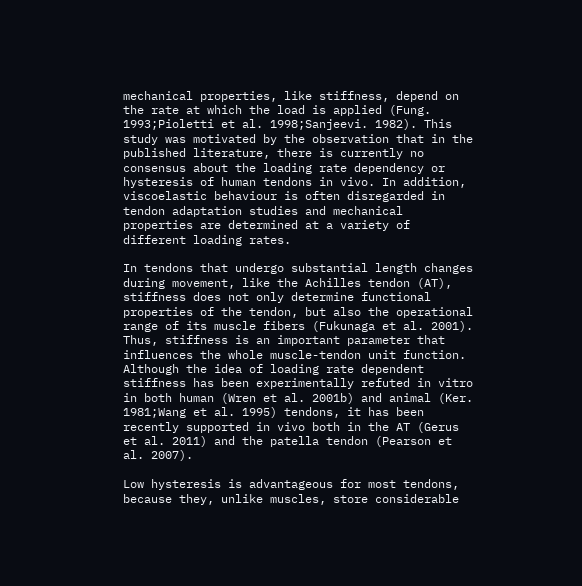mechanical properties, like stiffness, depend on the rate at which the load is applied (Fung. 1993;Pioletti et al. 1998;Sanjeevi. 1982). This study was motivated by the observation that in the published literature, there is currently no consensus about the loading rate dependency or hysteresis of human tendons in vivo. In addition, viscoelastic behaviour is often disregarded in tendon adaptation studies and mechanical properties are determined at a variety of different loading rates.

In tendons that undergo substantial length changes during movement, like the Achilles tendon (AT), stiffness does not only determine functional properties of the tendon, but also the operational range of its muscle fibers (Fukunaga et al. 2001). Thus, stiffness is an important parameter that influences the whole muscle-tendon unit function. Although the idea of loading rate dependent stiffness has been experimentally refuted in vitro in both human (Wren et al. 2001b) and animal (Ker. 1981;Wang et al. 1995) tendons, it has been recently supported in vivo both in the AT (Gerus et al. 2011) and the patella tendon (Pearson et al. 2007).

Low hysteresis is advantageous for most tendons, because they, unlike muscles, store considerable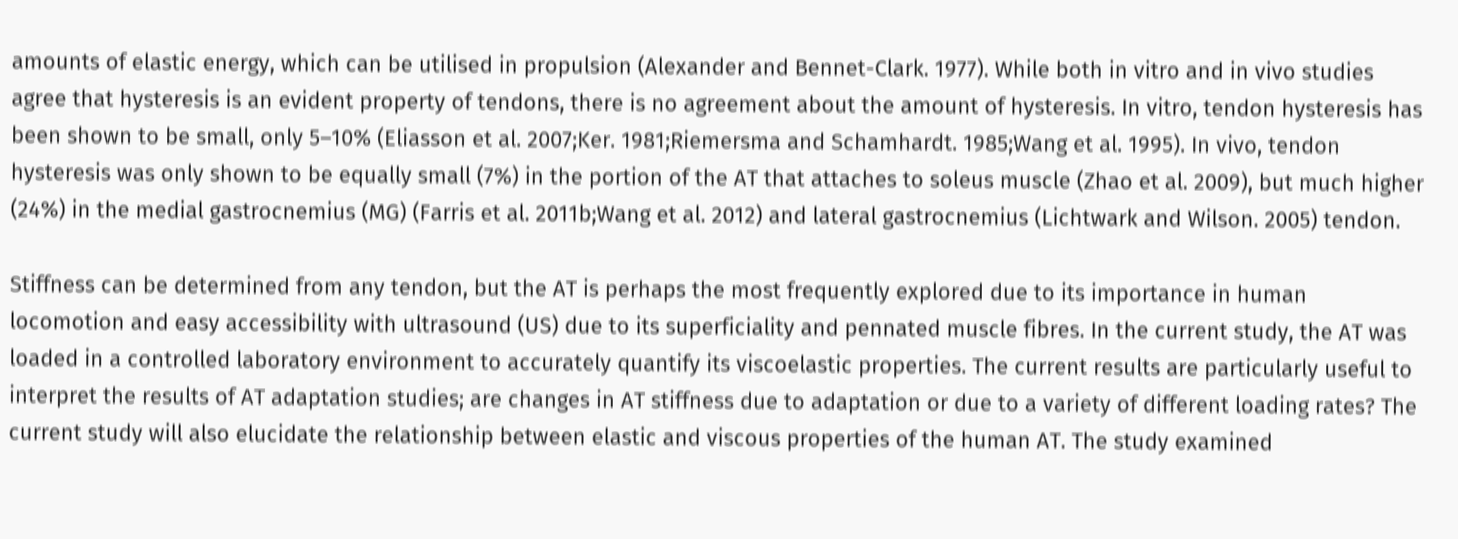amounts of elastic energy, which can be utilised in propulsion (Alexander and Bennet-Clark. 1977). While both in vitro and in vivo studies agree that hysteresis is an evident property of tendons, there is no agreement about the amount of hysteresis. In vitro, tendon hysteresis has been shown to be small, only 5–10% (Eliasson et al. 2007;Ker. 1981;Riemersma and Schamhardt. 1985;Wang et al. 1995). In vivo, tendon hysteresis was only shown to be equally small (7%) in the portion of the AT that attaches to soleus muscle (Zhao et al. 2009), but much higher (24%) in the medial gastrocnemius (MG) (Farris et al. 2011b;Wang et al. 2012) and lateral gastrocnemius (Lichtwark and Wilson. 2005) tendon.

Stiffness can be determined from any tendon, but the AT is perhaps the most frequently explored due to its importance in human locomotion and easy accessibility with ultrasound (US) due to its superficiality and pennated muscle fibres. In the current study, the AT was loaded in a controlled laboratory environment to accurately quantify its viscoelastic properties. The current results are particularly useful to interpret the results of AT adaptation studies; are changes in AT stiffness due to adaptation or due to a variety of different loading rates? The current study will also elucidate the relationship between elastic and viscous properties of the human AT. The study examined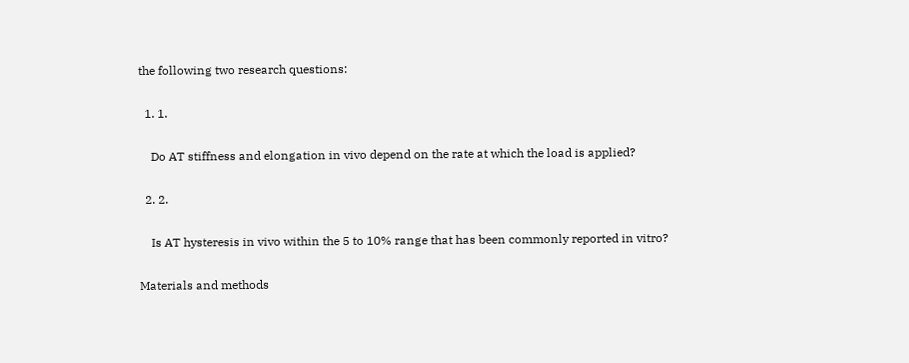the following two research questions:

  1. 1.

    Do AT stiffness and elongation in vivo depend on the rate at which the load is applied?

  2. 2.

    Is AT hysteresis in vivo within the 5 to 10% range that has been commonly reported in vitro?

Materials and methods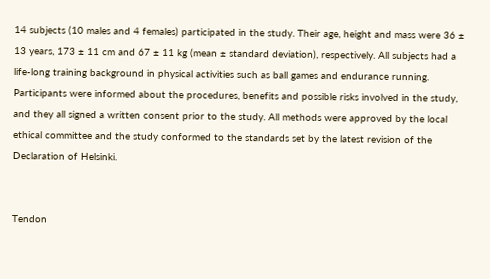14 subjects (10 males and 4 females) participated in the study. Their age, height and mass were 36 ± 13 years, 173 ± 11 cm and 67 ± 11 kg (mean ± standard deviation), respectively. All subjects had a life-long training background in physical activities such as ball games and endurance running. Participants were informed about the procedures, benefits and possible risks involved in the study, and they all signed a written consent prior to the study. All methods were approved by the local ethical committee and the study conformed to the standards set by the latest revision of the Declaration of Helsinki.


Tendon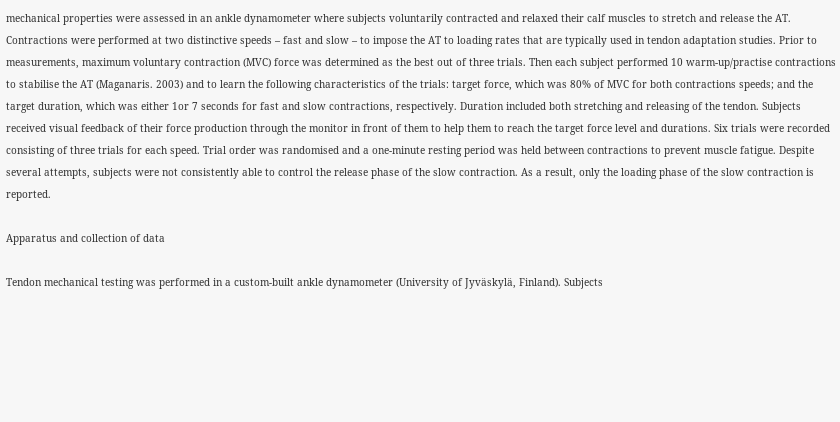mechanical properties were assessed in an ankle dynamometer where subjects voluntarily contracted and relaxed their calf muscles to stretch and release the AT. Contractions were performed at two distinctive speeds – fast and slow – to impose the AT to loading rates that are typically used in tendon adaptation studies. Prior to measurements, maximum voluntary contraction (MVC) force was determined as the best out of three trials. Then each subject performed 10 warm-up/practise contractions to stabilise the AT (Maganaris. 2003) and to learn the following characteristics of the trials: target force, which was 80% of MVC for both contractions speeds; and the target duration, which was either 1or 7 seconds for fast and slow contractions, respectively. Duration included both stretching and releasing of the tendon. Subjects received visual feedback of their force production through the monitor in front of them to help them to reach the target force level and durations. Six trials were recorded consisting of three trials for each speed. Trial order was randomised and a one-minute resting period was held between contractions to prevent muscle fatigue. Despite several attempts, subjects were not consistently able to control the release phase of the slow contraction. As a result, only the loading phase of the slow contraction is reported.

Apparatus and collection of data

Tendon mechanical testing was performed in a custom-built ankle dynamometer (University of Jyväskylä, Finland). Subjects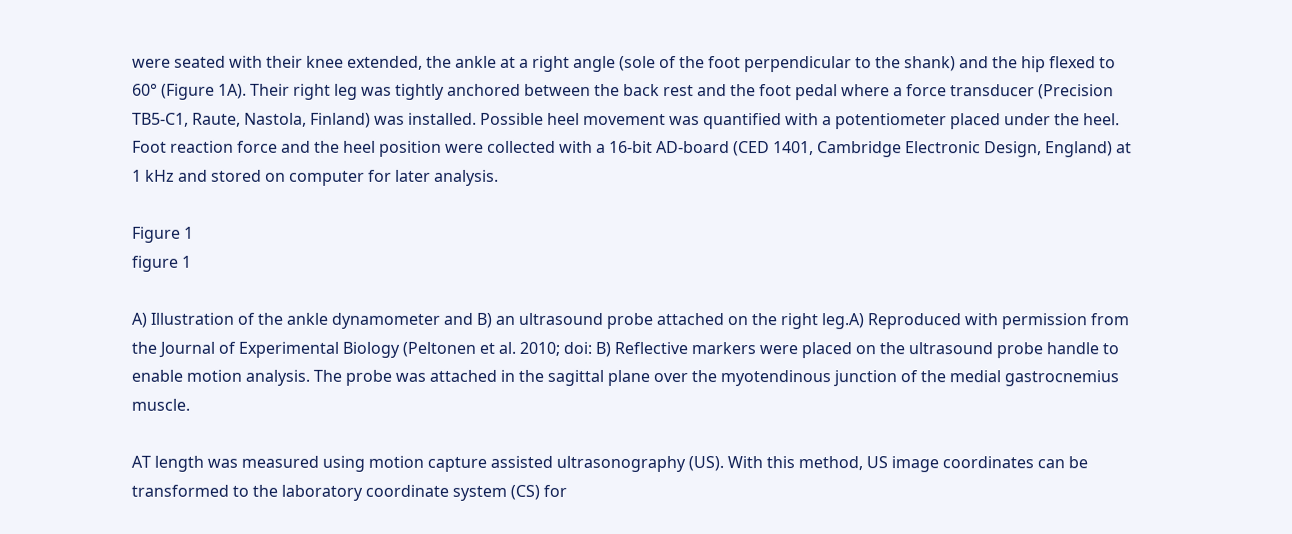were seated with their knee extended, the ankle at a right angle (sole of the foot perpendicular to the shank) and the hip flexed to 60° (Figure 1A). Their right leg was tightly anchored between the back rest and the foot pedal where a force transducer (Precision TB5-C1, Raute, Nastola, Finland) was installed. Possible heel movement was quantified with a potentiometer placed under the heel. Foot reaction force and the heel position were collected with a 16-bit AD-board (CED 1401, Cambridge Electronic Design, England) at 1 kHz and stored on computer for later analysis.

Figure 1
figure 1

A) Illustration of the ankle dynamometer and B) an ultrasound probe attached on the right leg.A) Reproduced with permission from the Journal of Experimental Biology (Peltonen et al. 2010; doi: B) Reflective markers were placed on the ultrasound probe handle to enable motion analysis. The probe was attached in the sagittal plane over the myotendinous junction of the medial gastrocnemius muscle.

AT length was measured using motion capture assisted ultrasonography (US). With this method, US image coordinates can be transformed to the laboratory coordinate system (CS) for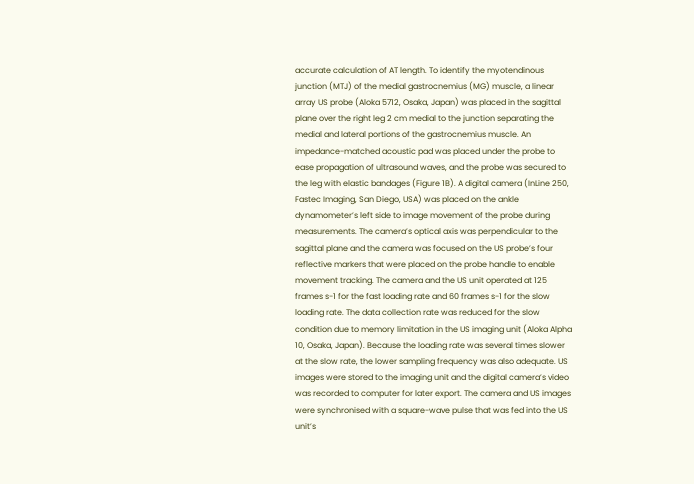accurate calculation of AT length. To identify the myotendinous junction (MTJ) of the medial gastrocnemius (MG) muscle, a linear array US probe (Aloka 5712, Osaka, Japan) was placed in the sagittal plane over the right leg 2 cm medial to the junction separating the medial and lateral portions of the gastrocnemius muscle. An impedance-matched acoustic pad was placed under the probe to ease propagation of ultrasound waves, and the probe was secured to the leg with elastic bandages (Figure 1B). A digital camera (InLine 250, Fastec Imaging, San Diego, USA) was placed on the ankle dynamometer’s left side to image movement of the probe during measurements. The camera’s optical axis was perpendicular to the sagittal plane and the camera was focused on the US probe’s four reflective markers that were placed on the probe handle to enable movement tracking. The camera and the US unit operated at 125 frames s-1 for the fast loading rate and 60 frames s-1 for the slow loading rate. The data collection rate was reduced for the slow condition due to memory limitation in the US imaging unit (Aloka Alpha 10, Osaka, Japan). Because the loading rate was several times slower at the slow rate, the lower sampling frequency was also adequate. US images were stored to the imaging unit and the digital camera’s video was recorded to computer for later export. The camera and US images were synchronised with a square-wave pulse that was fed into the US unit’s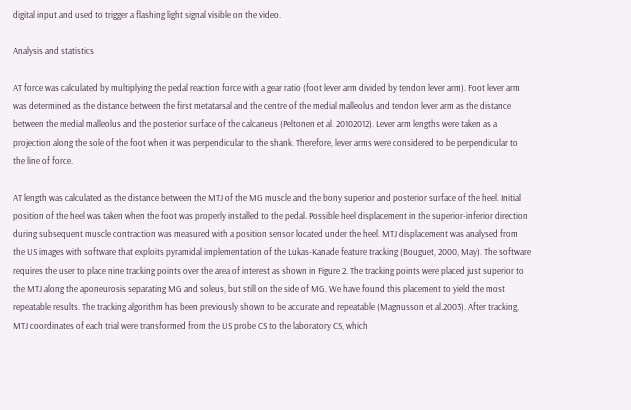digital input and used to trigger a flashing light signal visible on the video.

Analysis and statistics

AT force was calculated by multiplying the pedal reaction force with a gear ratio (foot lever arm divided by tendon lever arm). Foot lever arm was determined as the distance between the first metatarsal and the centre of the medial malleolus and tendon lever arm as the distance between the medial malleolus and the posterior surface of the calcaneus (Peltonen et al. 20102012). Lever arm lengths were taken as a projection along the sole of the foot when it was perpendicular to the shank. Therefore, lever arms were considered to be perpendicular to the line of force.

AT length was calculated as the distance between the MTJ of the MG muscle and the bony superior and posterior surface of the heel. Initial position of the heel was taken when the foot was properly installed to the pedal. Possible heel displacement in the superior-inferior direction during subsequent muscle contraction was measured with a position sensor located under the heel. MTJ displacement was analysed from the US images with software that exploits pyramidal implementation of the Lukas-Kanade feature tracking (Bouguet, 2000, May). The software requires the user to place nine tracking points over the area of interest as shown in Figure 2. The tracking points were placed just superior to the MTJ along the aponeurosis separating MG and soleus, but still on the side of MG. We have found this placement to yield the most repeatable results. The tracking algorithm has been previously shown to be accurate and repeatable (Magnusson et al.2003). After tracking, MTJ coordinates of each trial were transformed from the US probe CS to the laboratory CS, which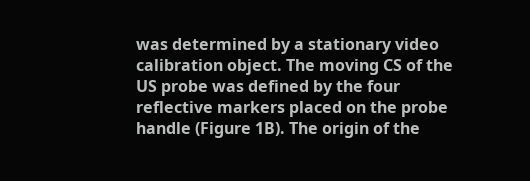was determined by a stationary video calibration object. The moving CS of the US probe was defined by the four reflective markers placed on the probe handle (Figure 1B). The origin of the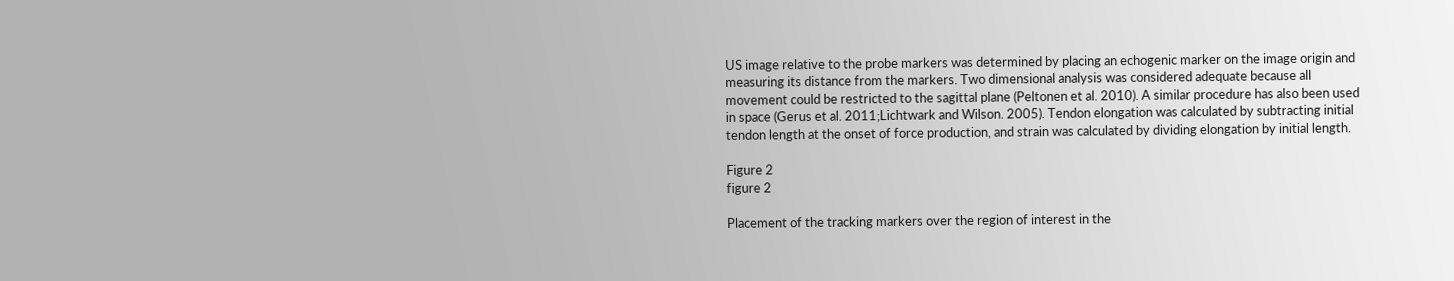US image relative to the probe markers was determined by placing an echogenic marker on the image origin and measuring its distance from the markers. Two dimensional analysis was considered adequate because all movement could be restricted to the sagittal plane (Peltonen et al. 2010). A similar procedure has also been used in space (Gerus et al. 2011;Lichtwark and Wilson. 2005). Tendon elongation was calculated by subtracting initial tendon length at the onset of force production, and strain was calculated by dividing elongation by initial length.

Figure 2
figure 2

Placement of the tracking markers over the region of interest in the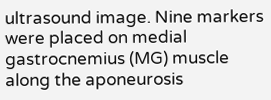ultrasound image. Nine markers were placed on medial gastrocnemius (MG) muscle along the aponeurosis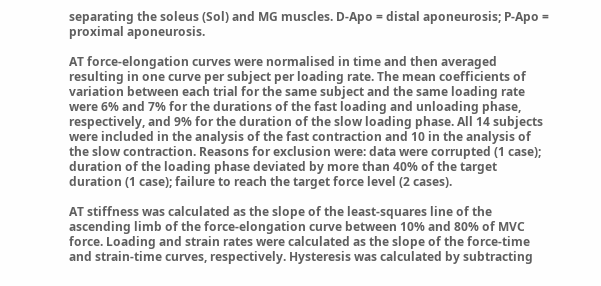separating the soleus (Sol) and MG muscles. D-Apo = distal aponeurosis; P-Apo = proximal aponeurosis.

AT force-elongation curves were normalised in time and then averaged resulting in one curve per subject per loading rate. The mean coefficients of variation between each trial for the same subject and the same loading rate were 6% and 7% for the durations of the fast loading and unloading phase, respectively, and 9% for the duration of the slow loading phase. All 14 subjects were included in the analysis of the fast contraction and 10 in the analysis of the slow contraction. Reasons for exclusion were: data were corrupted (1 case); duration of the loading phase deviated by more than 40% of the target duration (1 case); failure to reach the target force level (2 cases).

AT stiffness was calculated as the slope of the least-squares line of the ascending limb of the force-elongation curve between 10% and 80% of MVC force. Loading and strain rates were calculated as the slope of the force-time and strain-time curves, respectively. Hysteresis was calculated by subtracting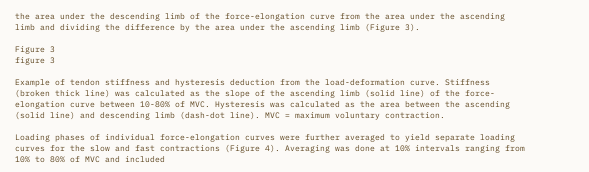the area under the descending limb of the force-elongation curve from the area under the ascending limb and dividing the difference by the area under the ascending limb (Figure 3).

Figure 3
figure 3

Example of tendon stiffness and hysteresis deduction from the load-deformation curve. Stiffness (broken thick line) was calculated as the slope of the ascending limb (solid line) of the force-elongation curve between 10-80% of MVC. Hysteresis was calculated as the area between the ascending (solid line) and descending limb (dash-dot line). MVC = maximum voluntary contraction.

Loading phases of individual force-elongation curves were further averaged to yield separate loading curves for the slow and fast contractions (Figure 4). Averaging was done at 10% intervals ranging from 10% to 80% of MVC and included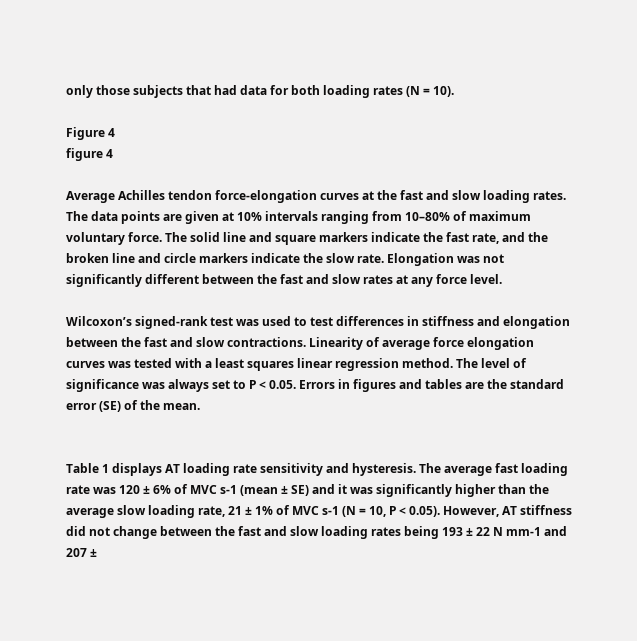only those subjects that had data for both loading rates (N = 10).

Figure 4
figure 4

Average Achilles tendon force-elongation curves at the fast and slow loading rates. The data points are given at 10% intervals ranging from 10–80% of maximum voluntary force. The solid line and square markers indicate the fast rate, and the broken line and circle markers indicate the slow rate. Elongation was not significantly different between the fast and slow rates at any force level.

Wilcoxon’s signed-rank test was used to test differences in stiffness and elongation between the fast and slow contractions. Linearity of average force elongation curves was tested with a least squares linear regression method. The level of significance was always set to P < 0.05. Errors in figures and tables are the standard error (SE) of the mean.


Table 1 displays AT loading rate sensitivity and hysteresis. The average fast loading rate was 120 ± 6% of MVC s-1 (mean ± SE) and it was significantly higher than the average slow loading rate, 21 ± 1% of MVC s-1 (N = 10, P < 0.05). However, AT stiffness did not change between the fast and slow loading rates being 193 ± 22 N mm-1 and 207 ±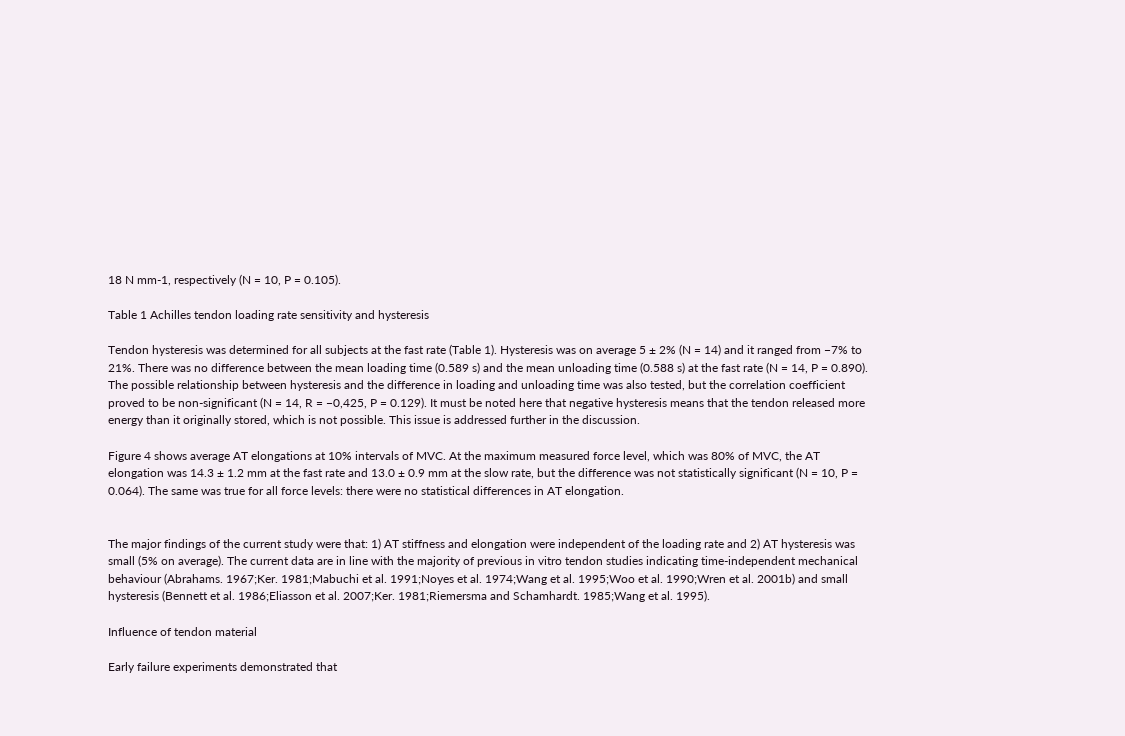18 N mm-1, respectively (N = 10, P = 0.105).

Table 1 Achilles tendon loading rate sensitivity and hysteresis

Tendon hysteresis was determined for all subjects at the fast rate (Table 1). Hysteresis was on average 5 ± 2% (N = 14) and it ranged from −7% to 21%. There was no difference between the mean loading time (0.589 s) and the mean unloading time (0.588 s) at the fast rate (N = 14, P = 0.890). The possible relationship between hysteresis and the difference in loading and unloading time was also tested, but the correlation coefficient proved to be non-significant (N = 14, R = −0,425, P = 0.129). It must be noted here that negative hysteresis means that the tendon released more energy than it originally stored, which is not possible. This issue is addressed further in the discussion.

Figure 4 shows average AT elongations at 10% intervals of MVC. At the maximum measured force level, which was 80% of MVC, the AT elongation was 14.3 ± 1.2 mm at the fast rate and 13.0 ± 0.9 mm at the slow rate, but the difference was not statistically significant (N = 10, P = 0.064). The same was true for all force levels: there were no statistical differences in AT elongation.


The major findings of the current study were that: 1) AT stiffness and elongation were independent of the loading rate and 2) AT hysteresis was small (5% on average). The current data are in line with the majority of previous in vitro tendon studies indicating time-independent mechanical behaviour (Abrahams. 1967;Ker. 1981;Mabuchi et al. 1991;Noyes et al. 1974;Wang et al. 1995;Woo et al. 1990;Wren et al. 2001b) and small hysteresis (Bennett et al. 1986;Eliasson et al. 2007;Ker. 1981;Riemersma and Schamhardt. 1985;Wang et al. 1995).

Influence of tendon material

Early failure experiments demonstrated that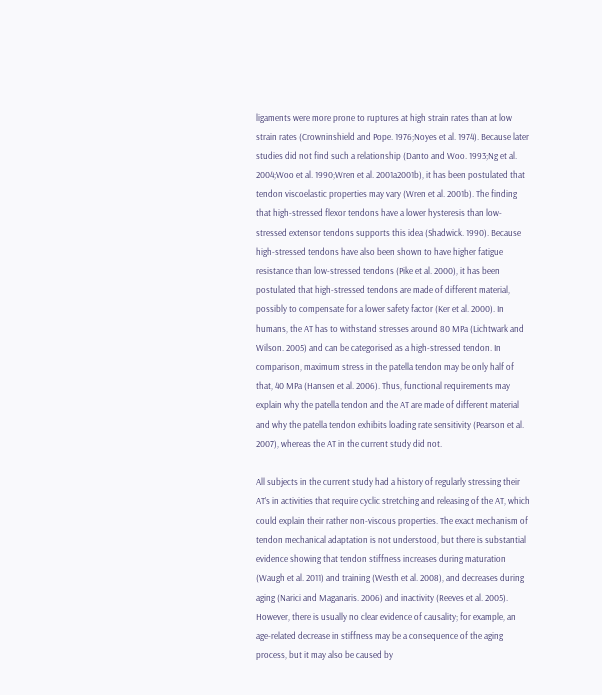ligaments were more prone to ruptures at high strain rates than at low strain rates (Crowninshield and Pope. 1976;Noyes et al. 1974). Because later studies did not find such a relationship (Danto and Woo. 1993;Ng et al. 2004;Woo et al. 1990;Wren et al. 2001a2001b), it has been postulated that tendon viscoelastic properties may vary (Wren et al. 2001b). The finding that high-stressed flexor tendons have a lower hysteresis than low-stressed extensor tendons supports this idea (Shadwick. 1990). Because high-stressed tendons have also been shown to have higher fatigue resistance than low-stressed tendons (Pike et al. 2000), it has been postulated that high-stressed tendons are made of different material, possibly to compensate for a lower safety factor (Ker et al. 2000). In humans, the AT has to withstand stresses around 80 MPa (Lichtwark and Wilson. 2005) and can be categorised as a high-stressed tendon. In comparison, maximum stress in the patella tendon may be only half of that, 40 MPa (Hansen et al. 2006). Thus, functional requirements may explain why the patella tendon and the AT are made of different material and why the patella tendon exhibits loading rate sensitivity (Pearson et al. 2007), whereas the AT in the current study did not.

All subjects in the current study had a history of regularly stressing their AT’s in activities that require cyclic stretching and releasing of the AT, which could explain their rather non-viscous properties. The exact mechanism of tendon mechanical adaptation is not understood, but there is substantial evidence showing that tendon stiffness increases during maturation (Waugh et al. 2011) and training (Westh et al. 2008), and decreases during aging (Narici and Maganaris. 2006) and inactivity (Reeves et al. 2005). However, there is usually no clear evidence of causality; for example, an age-related decrease in stiffness may be a consequence of the aging process, but it may also be caused by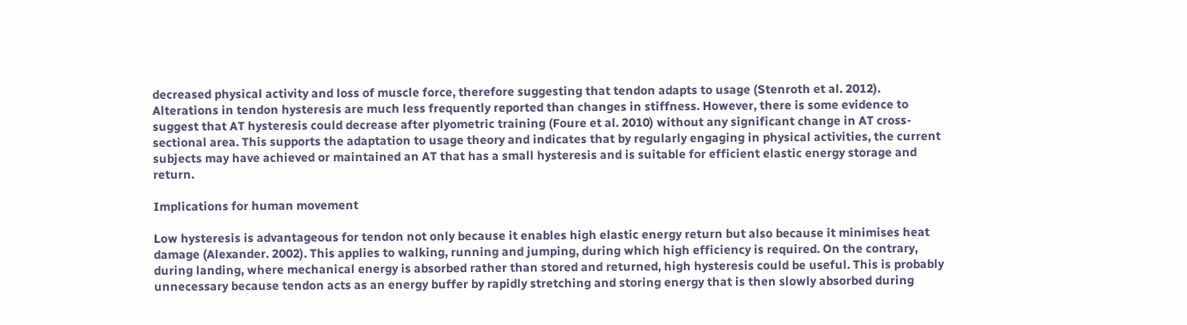decreased physical activity and loss of muscle force, therefore suggesting that tendon adapts to usage (Stenroth et al. 2012). Alterations in tendon hysteresis are much less frequently reported than changes in stiffness. However, there is some evidence to suggest that AT hysteresis could decrease after plyometric training (Foure et al. 2010) without any significant change in AT cross-sectional area. This supports the adaptation to usage theory and indicates that by regularly engaging in physical activities, the current subjects may have achieved or maintained an AT that has a small hysteresis and is suitable for efficient elastic energy storage and return.

Implications for human movement

Low hysteresis is advantageous for tendon not only because it enables high elastic energy return but also because it minimises heat damage (Alexander. 2002). This applies to walking, running and jumping, during which high efficiency is required. On the contrary, during landing, where mechanical energy is absorbed rather than stored and returned, high hysteresis could be useful. This is probably unnecessary because tendon acts as an energy buffer by rapidly stretching and storing energy that is then slowly absorbed during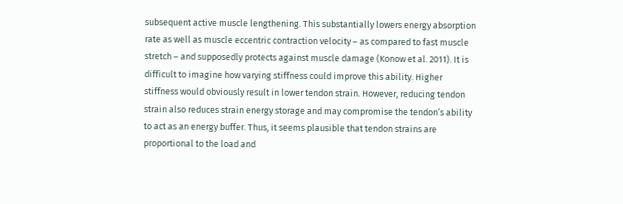subsequent active muscle lengthening. This substantially lowers energy absorption rate as well as muscle eccentric contraction velocity – as compared to fast muscle stretch – and supposedly protects against muscle damage (Konow et al. 2011). It is difficult to imagine how varying stiffness could improve this ability. Higher stiffness would obviously result in lower tendon strain. However, reducing tendon strain also reduces strain energy storage and may compromise the tendon’s ability to act as an energy buffer. Thus, it seems plausible that tendon strains are proportional to the load and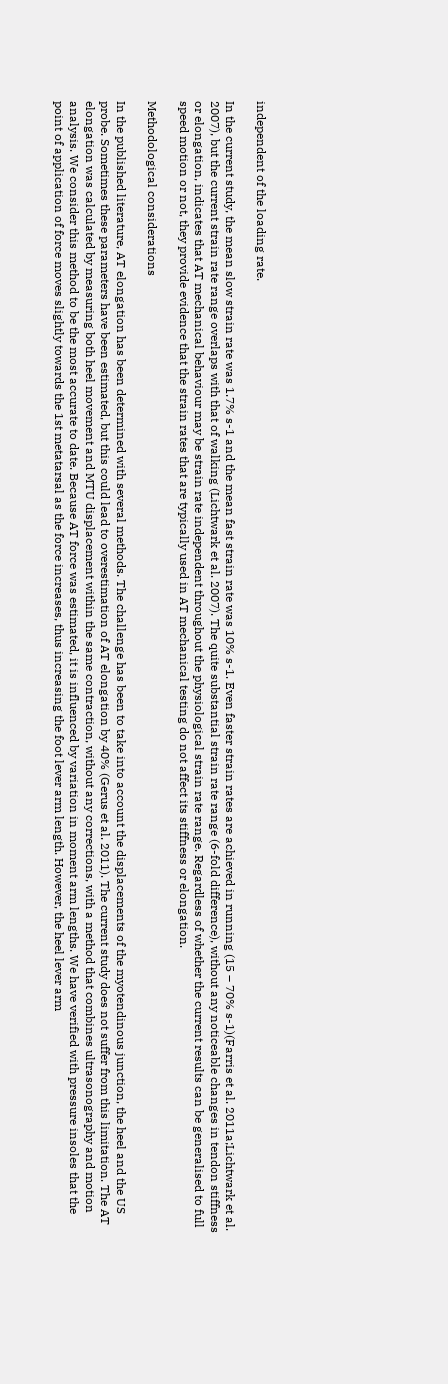independent of the loading rate.

In the current study, the mean slow strain rate was 1.7% s-1 and the mean fast strain rate was 10% s-1. Even faster strain rates are achieved in running (15 – 70% s-1)(Farris et al. 2011a;Lichtwark et al. 2007), but the current strain rate range overlaps with that of walking (Lichtwark et al. 2007). The quite substantial strain rate range (6-fold difference), without any noticeable changes in tendon stiffness or elongation, indicates that AT mechanical behaviour may be strain rate independent throughout the physiological strain rate range. Regardless of whether the current results can be generalised to full speed motion or not, they provide evidence that the strain rates that are typically used in AT mechanical testing do not affect its stiffness or elongation.

Methodological considerations

In the published literature, AT elongation has been determined with several methods. The challenge has been to take into account the displacements of the myotendinous junction, the heel and the US probe. Sometimes these parameters have been estimated, but this could lead to overestimation of AT elongation by 40% (Gerus et al. 2011). The current study does not suffer from this limitation. The AT elongation was calculated by measuring both heel movement and MTU displacement within the same contraction, without any corrections, with a method that combines ultrasonography and motion analysis. We consider this method to be the most accurate to date. Because AT force was estimated, it is influenced by variation in moment arm lengths. We have verified with pressure insoles that the point of application of force moves slightly towards the 1st metatarsal as the force increases, thus increasing the foot lever arm length. However, the heel lever arm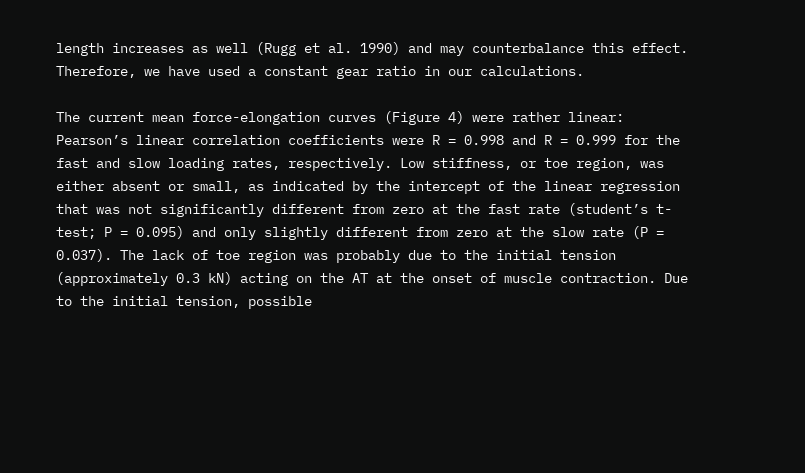length increases as well (Rugg et al. 1990) and may counterbalance this effect. Therefore, we have used a constant gear ratio in our calculations.

The current mean force-elongation curves (Figure 4) were rather linear: Pearson’s linear correlation coefficients were R = 0.998 and R = 0.999 for the fast and slow loading rates, respectively. Low stiffness, or toe region, was either absent or small, as indicated by the intercept of the linear regression that was not significantly different from zero at the fast rate (student’s t-test; P = 0.095) and only slightly different from zero at the slow rate (P = 0.037). The lack of toe region was probably due to the initial tension (approximately 0.3 kN) acting on the AT at the onset of muscle contraction. Due to the initial tension, possible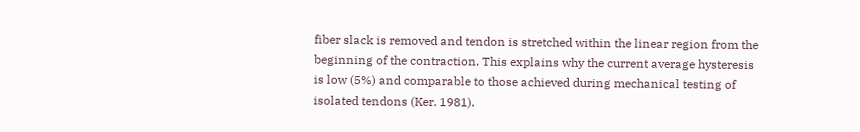fiber slack is removed and tendon is stretched within the linear region from the beginning of the contraction. This explains why the current average hysteresis is low (5%) and comparable to those achieved during mechanical testing of isolated tendons (Ker. 1981).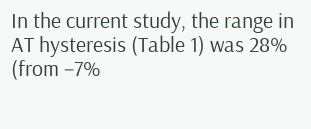In the current study, the range in AT hysteresis (Table 1) was 28% (from −7%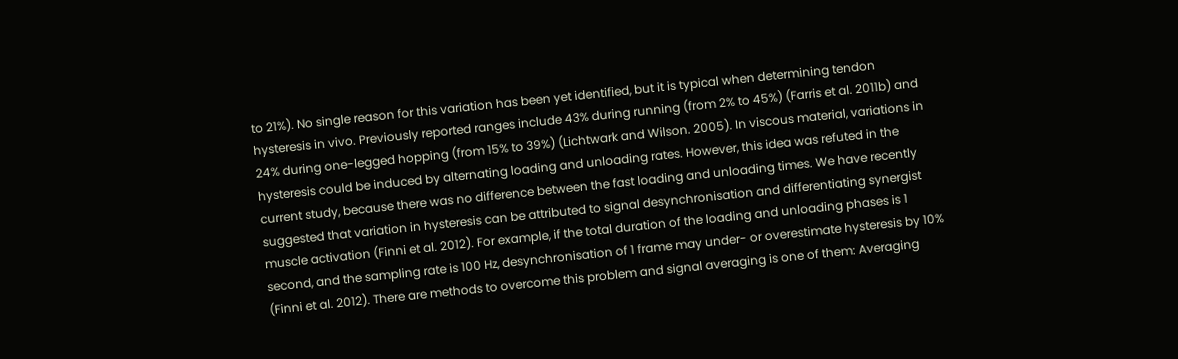to 21%). No single reason for this variation has been yet identified, but it is typical when determining tendon hysteresis in vivo. Previously reported ranges include 43% during running (from 2% to 45%) (Farris et al. 2011b) and 24% during one-legged hopping (from 15% to 39%) (Lichtwark and Wilson. 2005). In viscous material, variations in hysteresis could be induced by alternating loading and unloading rates. However, this idea was refuted in the current study, because there was no difference between the fast loading and unloading times. We have recently suggested that variation in hysteresis can be attributed to signal desynchronisation and differentiating synergist muscle activation (Finni et al. 2012). For example, if the total duration of the loading and unloading phases is 1 second, and the sampling rate is 100 Hz, desynchronisation of 1 frame may under- or overestimate hysteresis by 10% (Finni et al. 2012). There are methods to overcome this problem and signal averaging is one of them: Averaging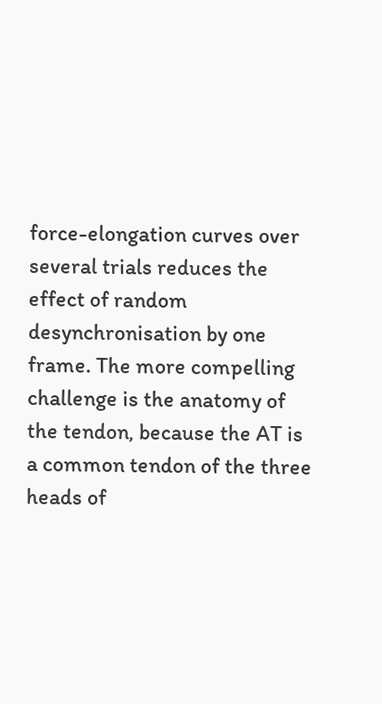force-elongation curves over several trials reduces the effect of random desynchronisation by one frame. The more compelling challenge is the anatomy of the tendon, because the AT is a common tendon of the three heads of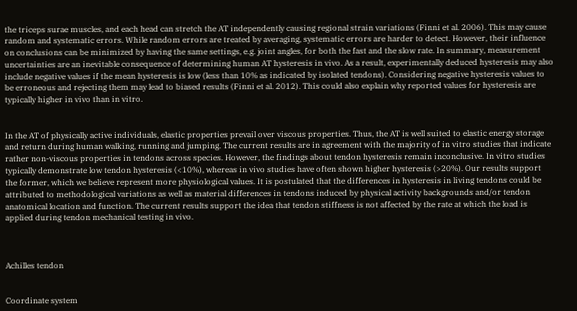the triceps surae muscles, and each head can stretch the AT independently causing regional strain variations (Finni et al. 2006). This may cause random and systematic errors. While random errors are treated by averaging, systematic errors are harder to detect. However, their influence on conclusions can be minimized by having the same settings, e.g. joint angles, for both the fast and the slow rate. In summary, measurement uncertainties are an inevitable consequence of determining human AT hysteresis in vivo. As a result, experimentally deduced hysteresis may also include negative values if the mean hysteresis is low (less than 10% as indicated by isolated tendons). Considering negative hysteresis values to be erroneous and rejecting them may lead to biased results (Finni et al. 2012). This could also explain why reported values for hysteresis are typically higher in vivo than in vitro.


In the AT of physically active individuals, elastic properties prevail over viscous properties. Thus, the AT is well suited to elastic energy storage and return during human walking, running and jumping. The current results are in agreement with the majority of in vitro studies that indicate rather non-viscous properties in tendons across species. However, the findings about tendon hysteresis remain inconclusive. In vitro studies typically demonstrate low tendon hysteresis (<10%), whereas in vivo studies have often shown higher hysteresis (>20%). Our results support the former, which we believe represent more physiological values. It is postulated that the differences in hysteresis in living tendons could be attributed to methodological variations as well as material differences in tendons induced by physical activity backgrounds and/or tendon anatomical location and function. The current results support the idea that tendon stiffness is not affected by the rate at which the load is applied during tendon mechanical testing in vivo.



Achilles tendon


Coordinate system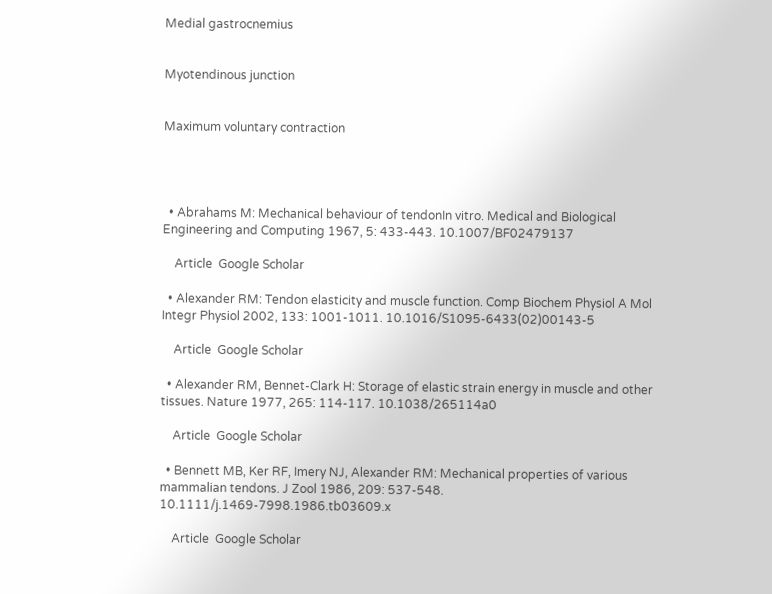Medial gastrocnemius


Myotendinous junction


Maximum voluntary contraction




  • Abrahams M: Mechanical behaviour of tendonIn vitro. Medical and Biological Engineering and Computing 1967, 5: 433-443. 10.1007/BF02479137

    Article  Google Scholar

  • Alexander RM: Tendon elasticity and muscle function. Comp Biochem Physiol A Mol Integr Physiol 2002, 133: 1001-1011. 10.1016/S1095-6433(02)00143-5

    Article  Google Scholar

  • Alexander RM, Bennet-Clark H: Storage of elastic strain energy in muscle and other tissues. Nature 1977, 265: 114-117. 10.1038/265114a0

    Article  Google Scholar

  • Bennett MB, Ker RF, Imery NJ, Alexander RM: Mechanical properties of various mammalian tendons. J Zool 1986, 209: 537-548. 10.1111/j.1469-7998.1986.tb03609.x

    Article  Google Scholar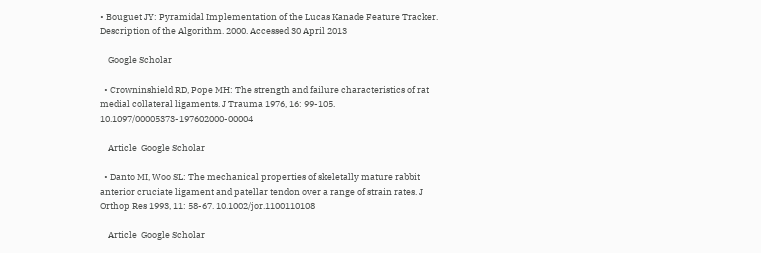• Bouguet JY: Pyramidal Implementation of the Lucas Kanade Feature Tracker. Description of the Algorithm. 2000. Accessed 30 April 2013

    Google Scholar

  • Crowninshield RD, Pope MH: The strength and failure characteristics of rat medial collateral ligaments. J Trauma 1976, 16: 99-105. 10.1097/00005373-197602000-00004

    Article  Google Scholar

  • Danto MI, Woo SL: The mechanical properties of skeletally mature rabbit anterior cruciate ligament and patellar tendon over a range of strain rates. J Orthop Res 1993, 11: 58-67. 10.1002/jor.1100110108

    Article  Google Scholar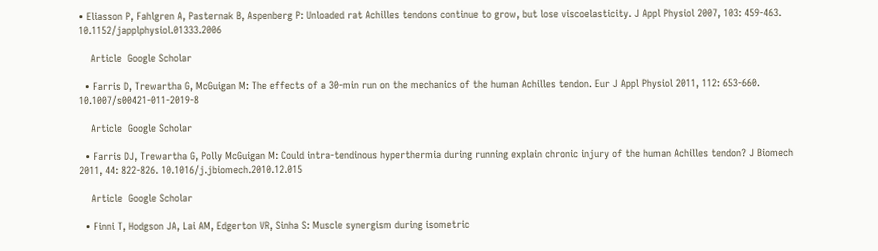• Eliasson P, Fahlgren A, Pasternak B, Aspenberg P: Unloaded rat Achilles tendons continue to grow, but lose viscoelasticity. J Appl Physiol 2007, 103: 459-463. 10.1152/japplphysiol.01333.2006

    Article  Google Scholar

  • Farris D, Trewartha G, McGuigan M: The effects of a 30-min run on the mechanics of the human Achilles tendon. Eur J Appl Physiol 2011, 112: 653-660. 10.1007/s00421-011-2019-8

    Article  Google Scholar

  • Farris DJ, Trewartha G, Polly McGuigan M: Could intra-tendinous hyperthermia during running explain chronic injury of the human Achilles tendon? J Biomech 2011, 44: 822-826. 10.1016/j.jbiomech.2010.12.015

    Article  Google Scholar

  • Finni T, Hodgson JA, Lai AM, Edgerton VR, Sinha S: Muscle synergism during isometric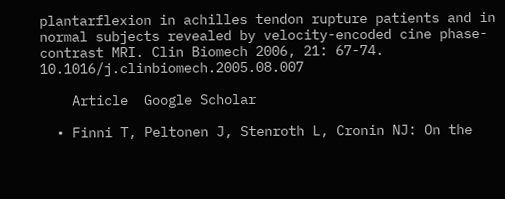plantarflexion in achilles tendon rupture patients and in normal subjects revealed by velocity-encoded cine phase-contrast MRI. Clin Biomech 2006, 21: 67-74. 10.1016/j.clinbiomech.2005.08.007

    Article  Google Scholar

  • Finni T, Peltonen J, Stenroth L, Cronin NJ: On the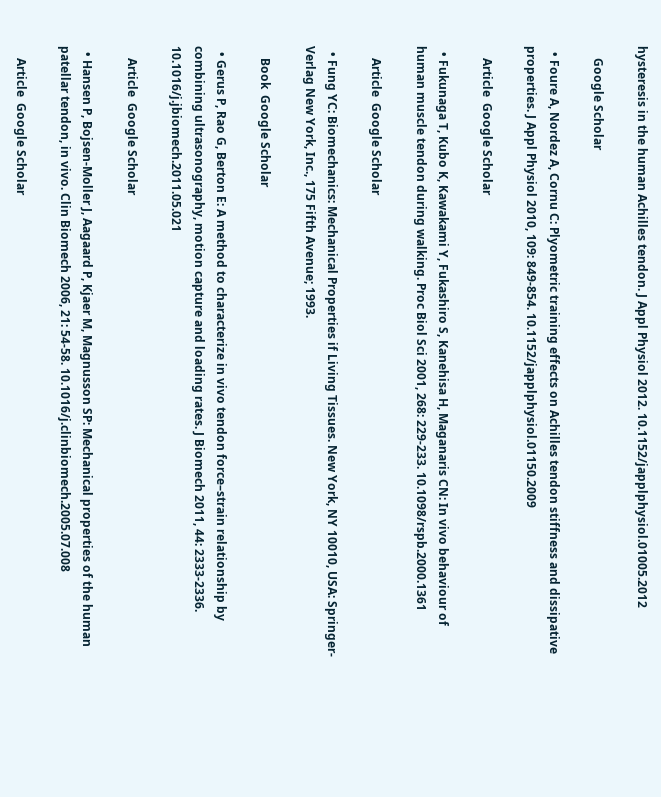hysteresis in the human Achilles tendon. J Appl Physiol 2012. 10.1152/japplphysiol.01005.2012

    Google Scholar

  • Foure A, Nordez A, Cornu C: Plyometric training effects on Achilles tendon stiffness and dissipative properties. J Appl Physiol 2010, 109: 849-854. 10.1152/japplphysiol.01150.2009

    Article  Google Scholar

  • Fukunaga T, Kubo K, Kawakami Y, Fukashiro S, Kanehisa H, Maganaris CN: In vivo behaviour of human muscle tendon during walking. Proc Biol Sci 2001, 268: 229-233. 10.1098/rspb.2000.1361

    Article  Google Scholar

  • Fung YC: Biomechanics: Mechanical Properties if Living Tissues. New York, NY 10010, USA: Springer-Verlag New York, Inc., 175 Fifth Avenue; 1993.

    Book  Google Scholar

  • Gerus P, Rao G, Berton E: A method to characterize in vivo tendon force–strain relationship by combining ultrasonography, motion capture and loading rates. J Biomech 2011, 44: 2333-2336. 10.1016/j.jbiomech.2011.05.021

    Article  Google Scholar

  • Hansen P, Bojsen-Moller J, Aagaard P, Kjaer M, Magnusson SP: Mechanical properties of the human patellar tendon, in vivo. Clin Biomech 2006, 21: 54-58. 10.1016/j.clinbiomech.2005.07.008

    Article  Google Scholar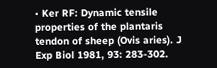• Ker RF: Dynamic tensile properties of the plantaris tendon of sheep (Ovis aries). J Exp Biol 1981, 93: 283-302.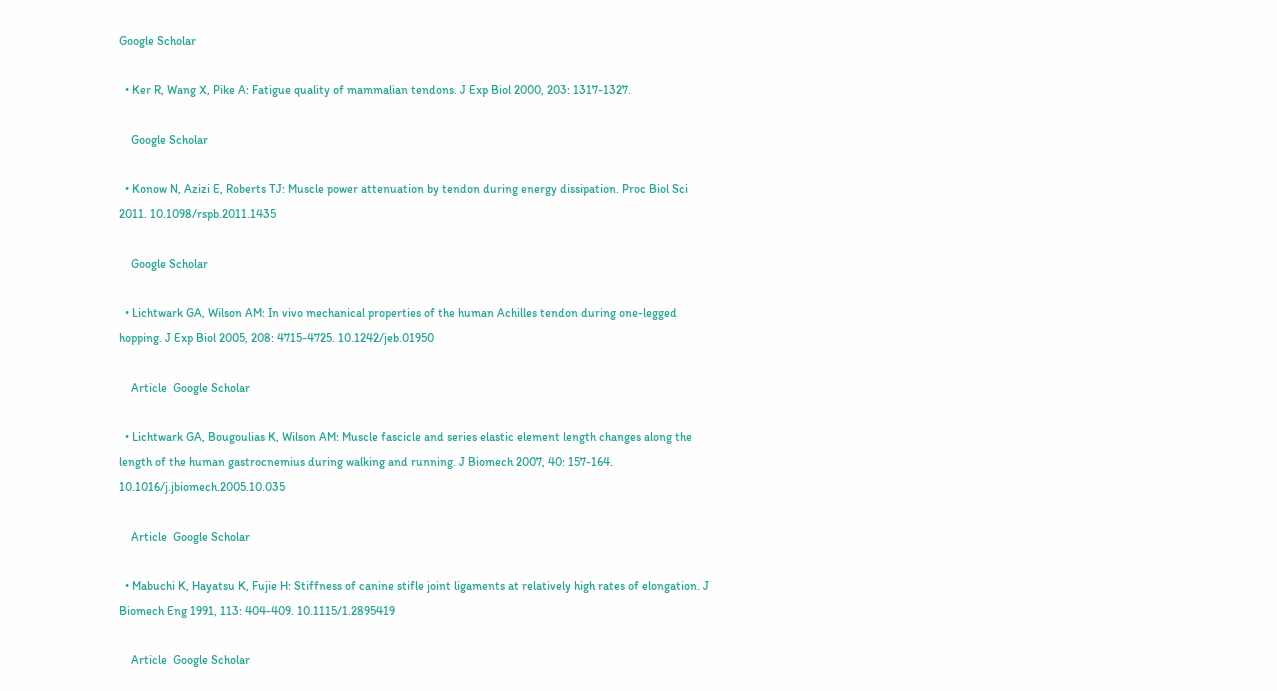Google Scholar

  • Ker R, Wang X, Pike A: Fatigue quality of mammalian tendons. J Exp Biol 2000, 203: 1317-1327.

    Google Scholar

  • Konow N, Azizi E, Roberts TJ: Muscle power attenuation by tendon during energy dissipation. Proc Biol Sci 2011. 10.1098/rspb.2011.1435

    Google Scholar

  • Lichtwark GA, Wilson AM: In vivo mechanical properties of the human Achilles tendon during one-legged hopping. J Exp Biol 2005, 208: 4715-4725. 10.1242/jeb.01950

    Article  Google Scholar

  • Lichtwark GA, Bougoulias K, Wilson AM: Muscle fascicle and series elastic element length changes along the length of the human gastrocnemius during walking and running. J Biomech 2007, 40: 157-164. 10.1016/j.jbiomech.2005.10.035

    Article  Google Scholar

  • Mabuchi K, Hayatsu K, Fujie H: Stiffness of canine stifle joint ligaments at relatively high rates of elongation. J Biomech Eng 1991, 113: 404-409. 10.1115/1.2895419

    Article  Google Scholar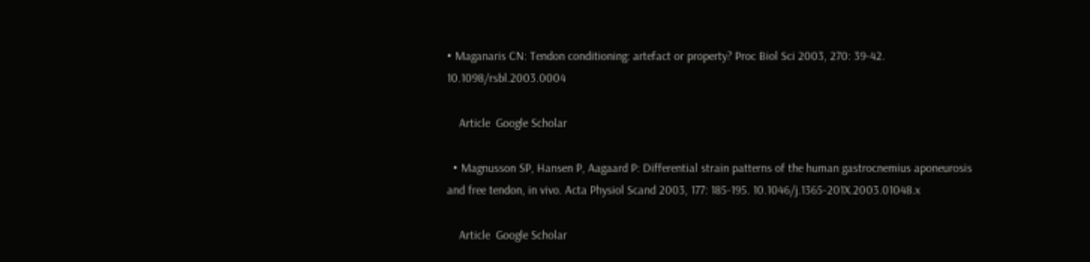• Maganaris CN: Tendon conditioning: artefact or property? Proc Biol Sci 2003, 270: 39-42. 10.1098/rsbl.2003.0004

    Article  Google Scholar

  • Magnusson SP, Hansen P, Aagaard P: Differential strain patterns of the human gastrocnemius aponeurosis and free tendon, in vivo. Acta Physiol Scand 2003, 177: 185-195. 10.1046/j.1365-201X.2003.01048.x

    Article  Google Scholar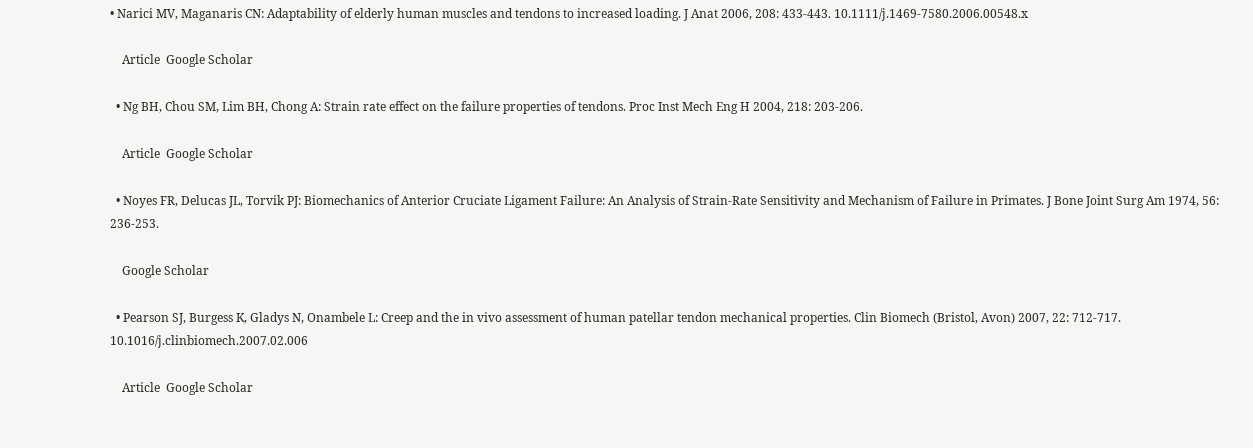• Narici MV, Maganaris CN: Adaptability of elderly human muscles and tendons to increased loading. J Anat 2006, 208: 433-443. 10.1111/j.1469-7580.2006.00548.x

    Article  Google Scholar

  • Ng BH, Chou SM, Lim BH, Chong A: Strain rate effect on the failure properties of tendons. Proc Inst Mech Eng H 2004, 218: 203-206.

    Article  Google Scholar

  • Noyes FR, Delucas JL, Torvik PJ: Biomechanics of Anterior Cruciate Ligament Failure: An Analysis of Strain-Rate Sensitivity and Mechanism of Failure in Primates. J Bone Joint Surg Am 1974, 56: 236-253.

    Google Scholar

  • Pearson SJ, Burgess K, Gladys N, Onambele L: Creep and the in vivo assessment of human patellar tendon mechanical properties. Clin Biomech (Bristol, Avon) 2007, 22: 712-717. 10.1016/j.clinbiomech.2007.02.006

    Article  Google Scholar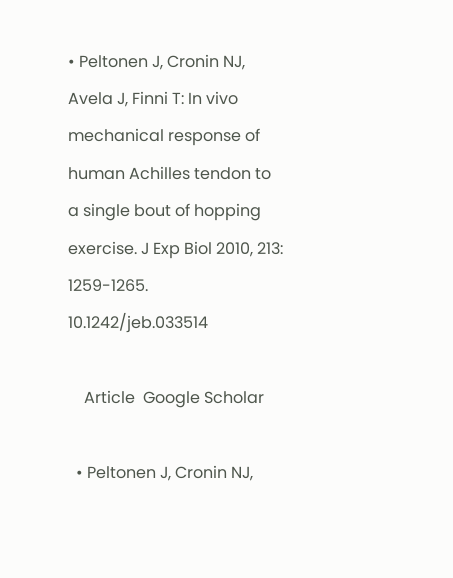• Peltonen J, Cronin NJ, Avela J, Finni T: In vivo mechanical response of human Achilles tendon to a single bout of hopping exercise. J Exp Biol 2010, 213: 1259-1265. 10.1242/jeb.033514

    Article  Google Scholar

  • Peltonen J, Cronin NJ,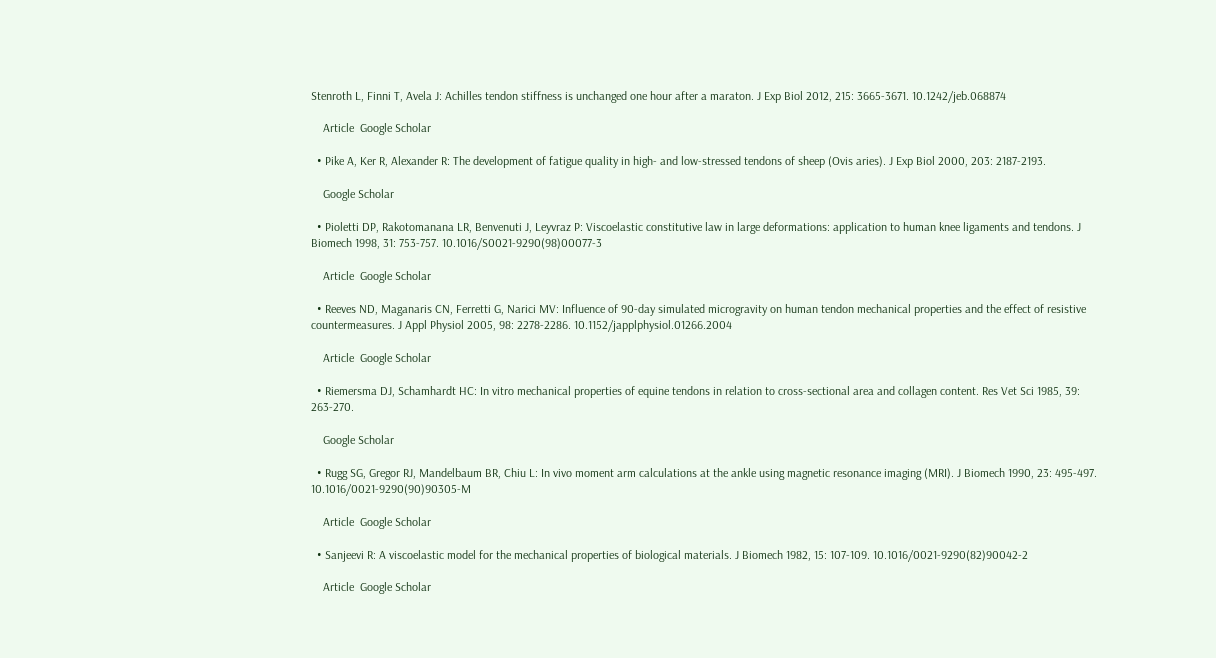Stenroth L, Finni T, Avela J: Achilles tendon stiffness is unchanged one hour after a maraton. J Exp Biol 2012, 215: 3665-3671. 10.1242/jeb.068874

    Article  Google Scholar

  • Pike A, Ker R, Alexander R: The development of fatigue quality in high- and low-stressed tendons of sheep (Ovis aries). J Exp Biol 2000, 203: 2187-2193.

    Google Scholar

  • Pioletti DP, Rakotomanana LR, Benvenuti J, Leyvraz P: Viscoelastic constitutive law in large deformations: application to human knee ligaments and tendons. J Biomech 1998, 31: 753-757. 10.1016/S0021-9290(98)00077-3

    Article  Google Scholar

  • Reeves ND, Maganaris CN, Ferretti G, Narici MV: Influence of 90-day simulated microgravity on human tendon mechanical properties and the effect of resistive countermeasures. J Appl Physiol 2005, 98: 2278-2286. 10.1152/japplphysiol.01266.2004

    Article  Google Scholar

  • Riemersma DJ, Schamhardt HC: In vitro mechanical properties of equine tendons in relation to cross-sectional area and collagen content. Res Vet Sci 1985, 39: 263-270.

    Google Scholar

  • Rugg SG, Gregor RJ, Mandelbaum BR, Chiu L: In vivo moment arm calculations at the ankle using magnetic resonance imaging (MRI). J Biomech 1990, 23: 495-497. 10.1016/0021-9290(90)90305-M

    Article  Google Scholar

  • Sanjeevi R: A viscoelastic model for the mechanical properties of biological materials. J Biomech 1982, 15: 107-109. 10.1016/0021-9290(82)90042-2

    Article  Google Scholar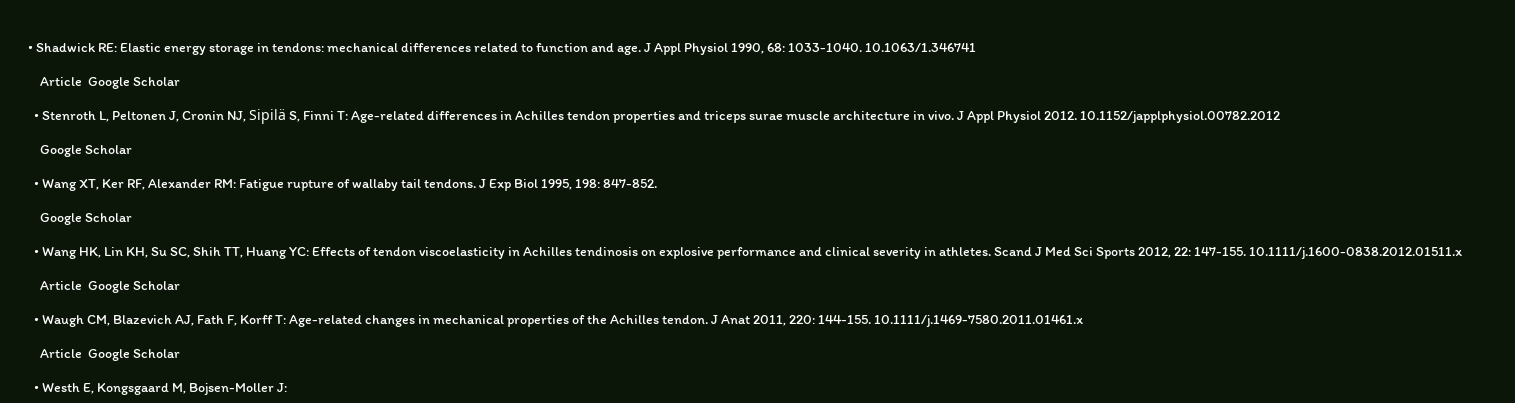• Shadwick RE: Elastic energy storage in tendons: mechanical differences related to function and age. J Appl Physiol 1990, 68: 1033-1040. 10.1063/1.346741

    Article  Google Scholar

  • Stenroth L, Peltonen J, Cronin NJ, Sipilä S, Finni T: Age-related differences in Achilles tendon properties and triceps surae muscle architecture in vivo. J Appl Physiol 2012. 10.1152/japplphysiol.00782.2012

    Google Scholar

  • Wang XT, Ker RF, Alexander RM: Fatigue rupture of wallaby tail tendons. J Exp Biol 1995, 198: 847-852.

    Google Scholar

  • Wang HK, Lin KH, Su SC, Shih TT, Huang YC: Effects of tendon viscoelasticity in Achilles tendinosis on explosive performance and clinical severity in athletes. Scand J Med Sci Sports 2012, 22: 147-155. 10.1111/j.1600-0838.2012.01511.x

    Article  Google Scholar

  • Waugh CM, Blazevich AJ, Fath F, Korff T: Age-related changes in mechanical properties of the Achilles tendon. J Anat 2011, 220: 144-155. 10.1111/j.1469-7580.2011.01461.x

    Article  Google Scholar

  • Westh E, Kongsgaard M, Bojsen-Moller J: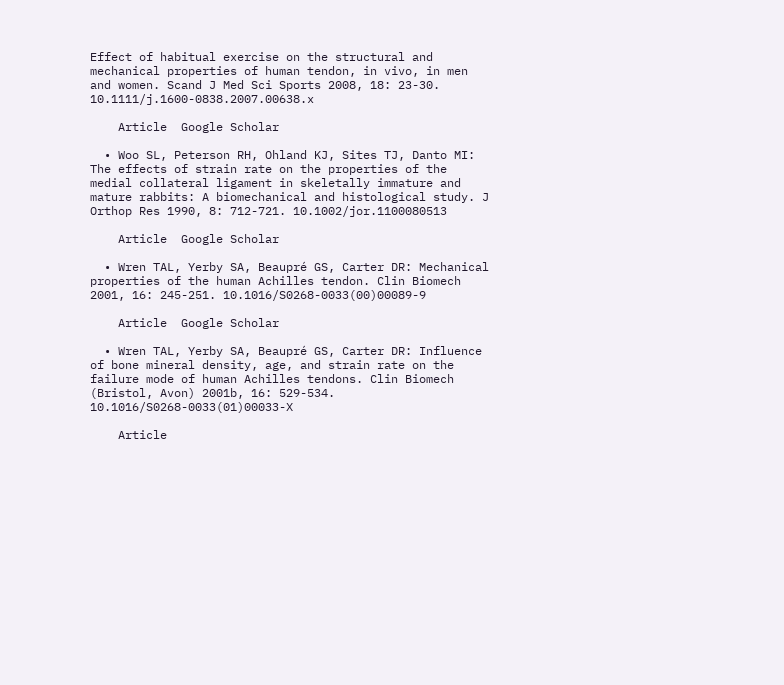Effect of habitual exercise on the structural and mechanical properties of human tendon, in vivo, in men and women. Scand J Med Sci Sports 2008, 18: 23-30. 10.1111/j.1600-0838.2007.00638.x

    Article  Google Scholar

  • Woo SL, Peterson RH, Ohland KJ, Sites TJ, Danto MI: The effects of strain rate on the properties of the medial collateral ligament in skeletally immature and mature rabbits: A biomechanical and histological study. J Orthop Res 1990, 8: 712-721. 10.1002/jor.1100080513

    Article  Google Scholar

  • Wren TAL, Yerby SA, Beaupré GS, Carter DR: Mechanical properties of the human Achilles tendon. Clin Biomech 2001, 16: 245-251. 10.1016/S0268-0033(00)00089-9

    Article  Google Scholar

  • Wren TAL, Yerby SA, Beaupré GS, Carter DR: Influence of bone mineral density, age, and strain rate on the failure mode of human Achilles tendons. Clin Biomech (Bristol, Avon) 2001b, 16: 529-534. 10.1016/S0268-0033(01)00033-X

    Article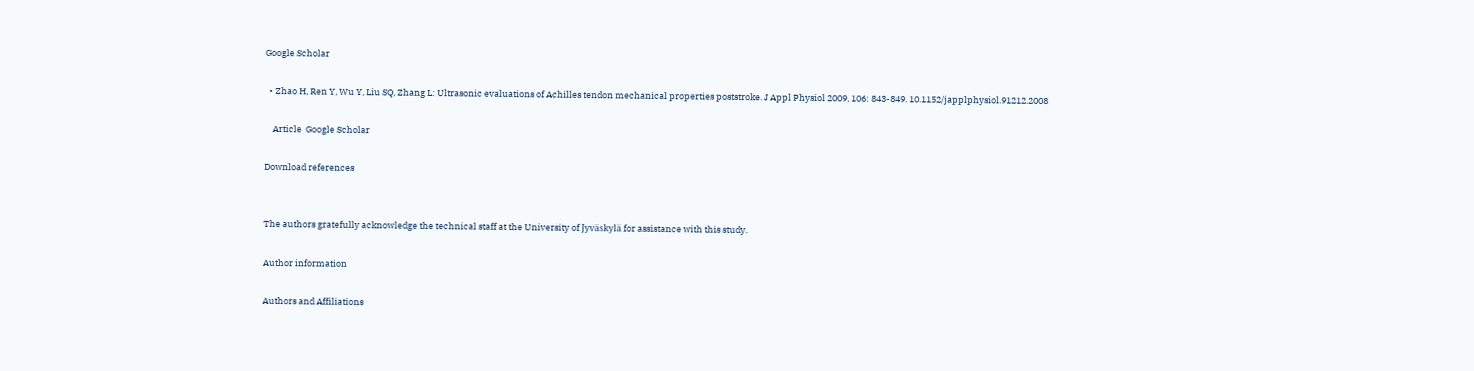Google Scholar

  • Zhao H, Ren Y, Wu Y, Liu SQ, Zhang L: Ultrasonic evaluations of Achilles tendon mechanical properties poststroke. J Appl Physiol 2009, 106: 843-849. 10.1152/japplphysiol.91212.2008

    Article  Google Scholar

Download references


The authors gratefully acknowledge the technical staff at the University of Jyväskylä for assistance with this study.

Author information

Authors and Affiliations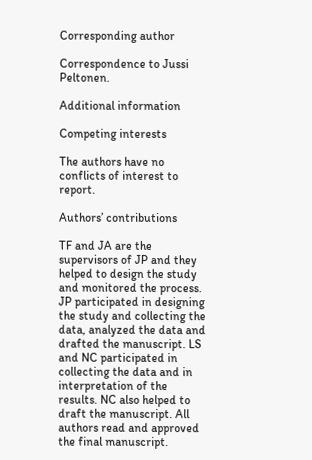Corresponding author

Correspondence to Jussi Peltonen.

Additional information

Competing interests

The authors have no conflicts of interest to report.

Authors’ contributions

TF and JA are the supervisors of JP and they helped to design the study and monitored the process. JP participated in designing the study and collecting the data, analyzed the data and drafted the manuscript. LS and NC participated in collecting the data and in interpretation of the results. NC also helped to draft the manuscript. All authors read and approved the final manuscript.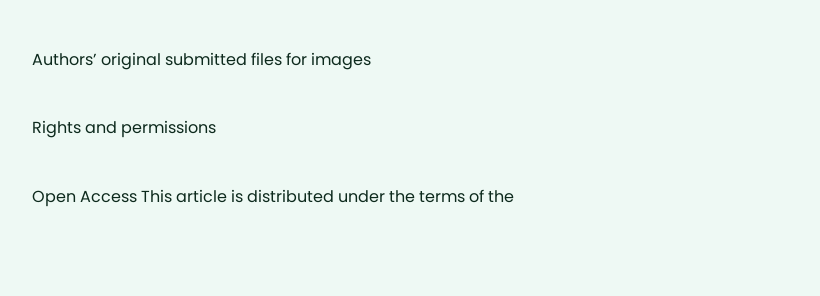Authors’ original submitted files for images

Rights and permissions

Open Access This article is distributed under the terms of the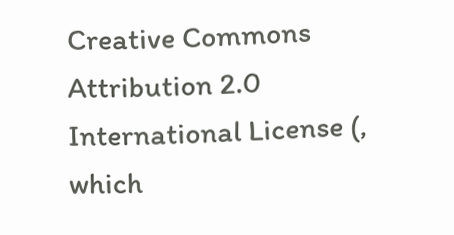Creative Commons Attribution 2.0 International License (, which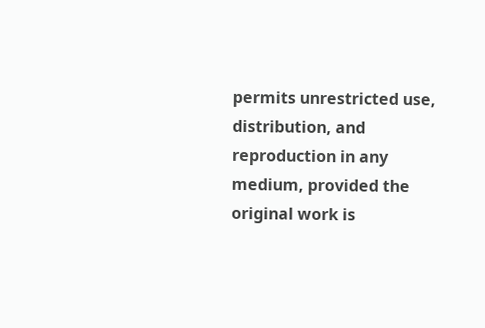permits unrestricted use, distribution, and reproduction in any medium, provided the original work is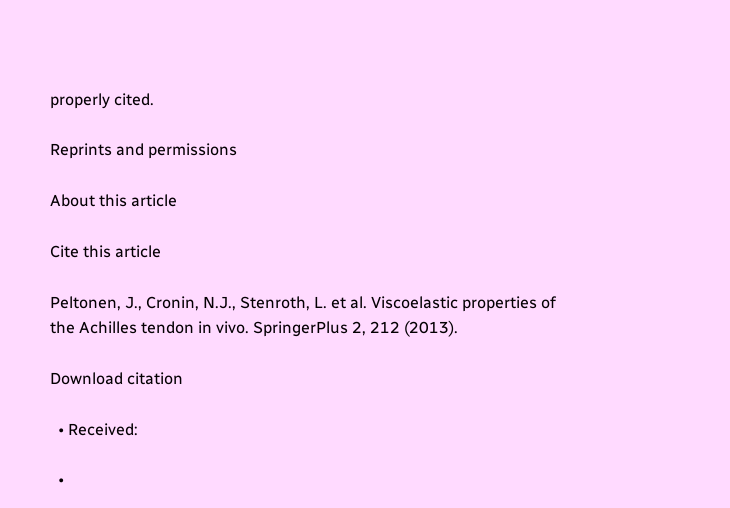properly cited.

Reprints and permissions

About this article

Cite this article

Peltonen, J., Cronin, N.J., Stenroth, L. et al. Viscoelastic properties of the Achilles tendon in vivo. SpringerPlus 2, 212 (2013).

Download citation

  • Received:

  •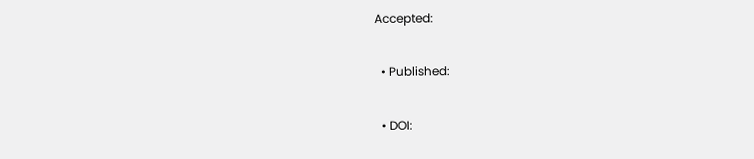Accepted:

  • Published:

  • DOI: